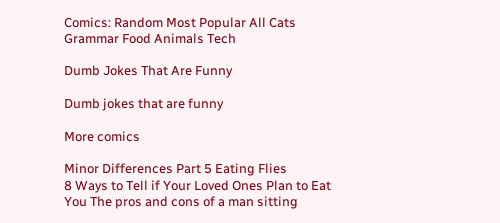Comics: Random Most Popular All Cats Grammar Food Animals Tech

Dumb Jokes That Are Funny

Dumb jokes that are funny

More comics

Minor Differences Part 5 Eating Flies
8 Ways to Tell if Your Loved Ones Plan to Eat You The pros and cons of a man sitting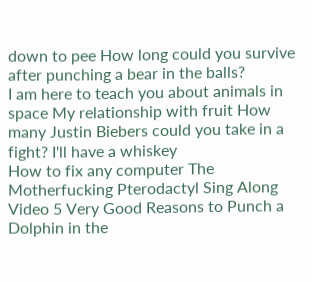down to pee How long could you survive after punching a bear in the balls?
I am here to teach you about animals in space My relationship with fruit How many Justin Biebers could you take in a fight? I'll have a whiskey
How to fix any computer The Motherfucking Pterodactyl Sing Along Video 5 Very Good Reasons to Punch a Dolphin in the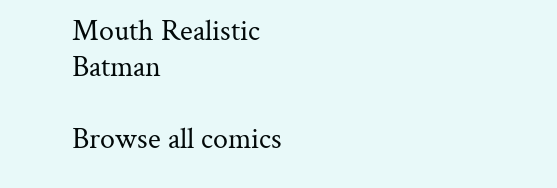Mouth Realistic Batman

Browse all comics